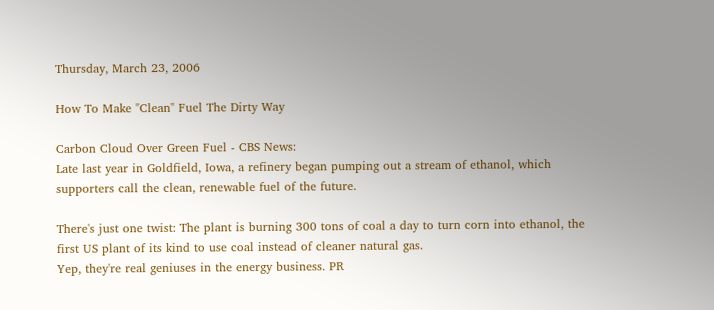Thursday, March 23, 2006

How To Make "Clean" Fuel The Dirty Way

Carbon Cloud Over Green Fuel - CBS News:
Late last year in Goldfield, Iowa, a refinery began pumping out a stream of ethanol, which supporters call the clean, renewable fuel of the future.

There's just one twist: The plant is burning 300 tons of coal a day to turn corn into ethanol, the first US plant of its kind to use coal instead of cleaner natural gas.
Yep, they're real geniuses in the energy business. PR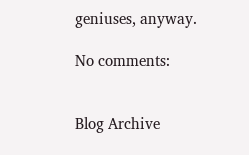geniuses, anyway.

No comments:


Blog Archive